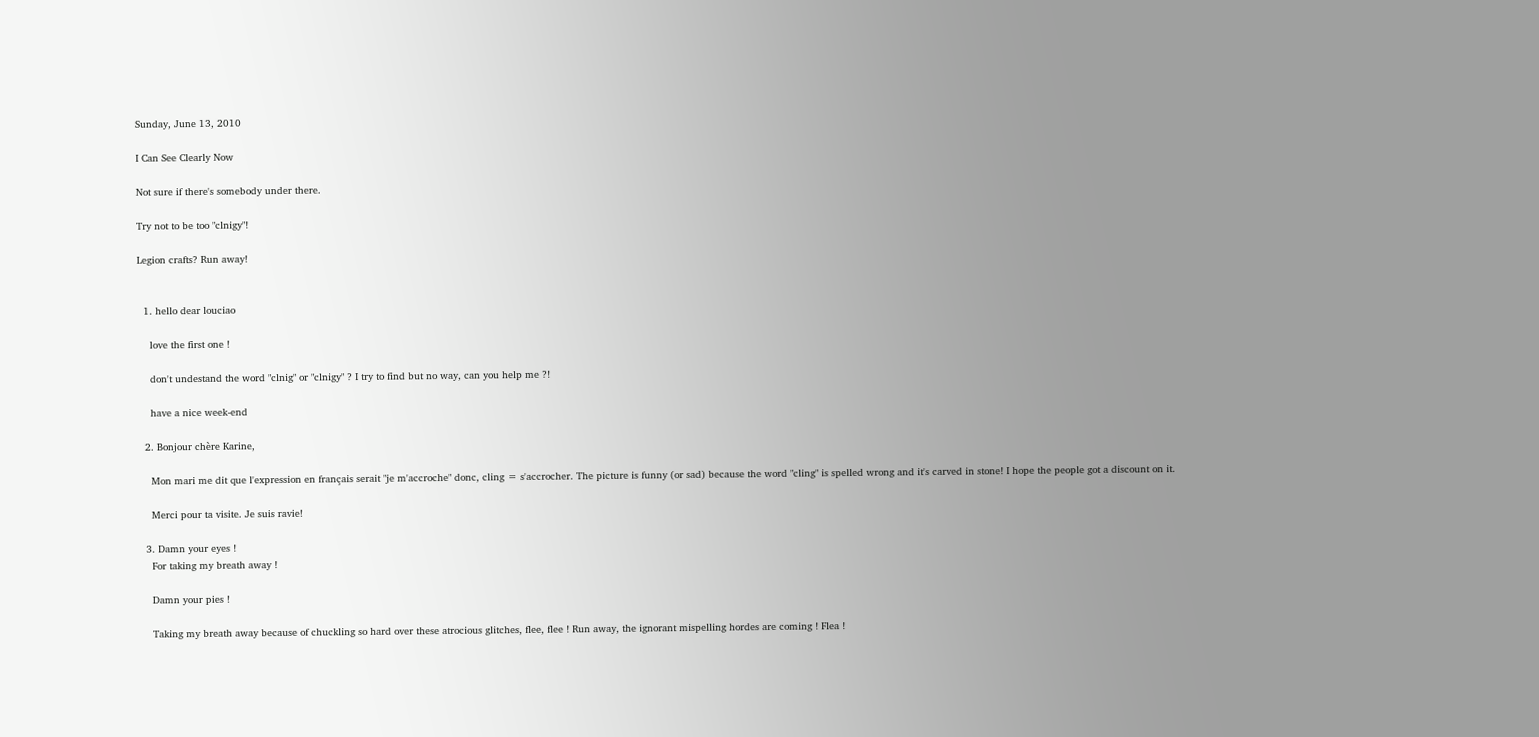Sunday, June 13, 2010

I Can See Clearly Now

Not sure if there's somebody under there.

Try not to be too "clnigy"!

Legion crafts? Run away!


  1. hello dear louciao

    love the first one !

    don't undestand the word "clnig" or "clnigy" ? I try to find but no way, can you help me ?!

    have a nice week-end

  2. Bonjour chère Karine,

    Mon mari me dit que l'expression en français serait "je m'accroche" donc, cling = s'accrocher. The picture is funny (or sad) because the word "cling" is spelled wrong and it's carved in stone! I hope the people got a discount on it.

    Merci pour ta visite. Je suis ravie!

  3. Damn your eyes !
    For taking my breath away !

    Damn your pies !

    Taking my breath away because of chuckling so hard over these atrocious glitches, flee, flee ! Run away, the ignorant mispelling hordes are coming ! Flea !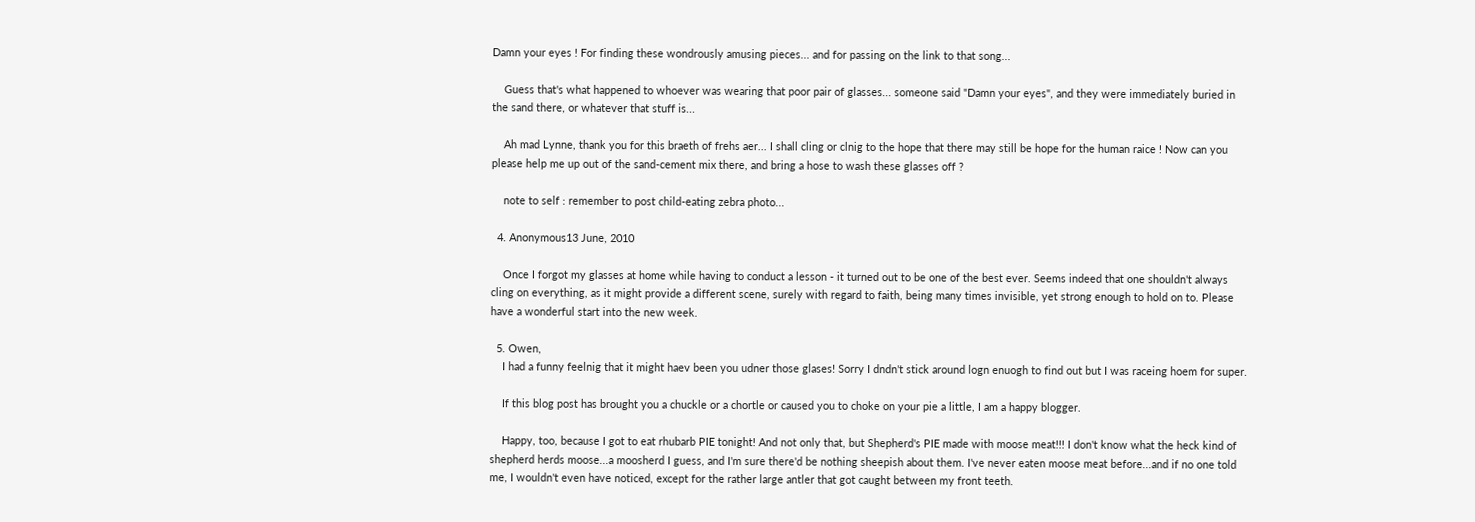Damn your eyes ! For finding these wondrously amusing pieces... and for passing on the link to that song...

    Guess that's what happened to whoever was wearing that poor pair of glasses... someone said "Damn your eyes", and they were immediately buried in the sand there, or whatever that stuff is...

    Ah mad Lynne, thank you for this braeth of frehs aer... I shall cling or clnig to the hope that there may still be hope for the human raice ! Now can you please help me up out of the sand-cement mix there, and bring a hose to wash these glasses off ?

    note to self : remember to post child-eating zebra photo...

  4. Anonymous13 June, 2010

    Once I forgot my glasses at home while having to conduct a lesson - it turned out to be one of the best ever. Seems indeed that one shouldn't always cling on everything, as it might provide a different scene, surely with regard to faith, being many times invisible, yet strong enough to hold on to. Please have a wonderful start into the new week.

  5. Owen,
    I had a funny feelnig that it might haev been you udner those glases! Sorry I dndn't stick around logn enuogh to find out but I was raceing hoem for super.

    If this blog post has brought you a chuckle or a chortle or caused you to choke on your pie a little, I am a happy blogger.

    Happy, too, because I got to eat rhubarb PIE tonight! And not only that, but Shepherd's PIE made with moose meat!!! I don't know what the heck kind of shepherd herds moose...a moosherd I guess, and I'm sure there'd be nothing sheepish about them. I've never eaten moose meat before...and if no one told me, I wouldn't even have noticed, except for the rather large antler that got caught between my front teeth.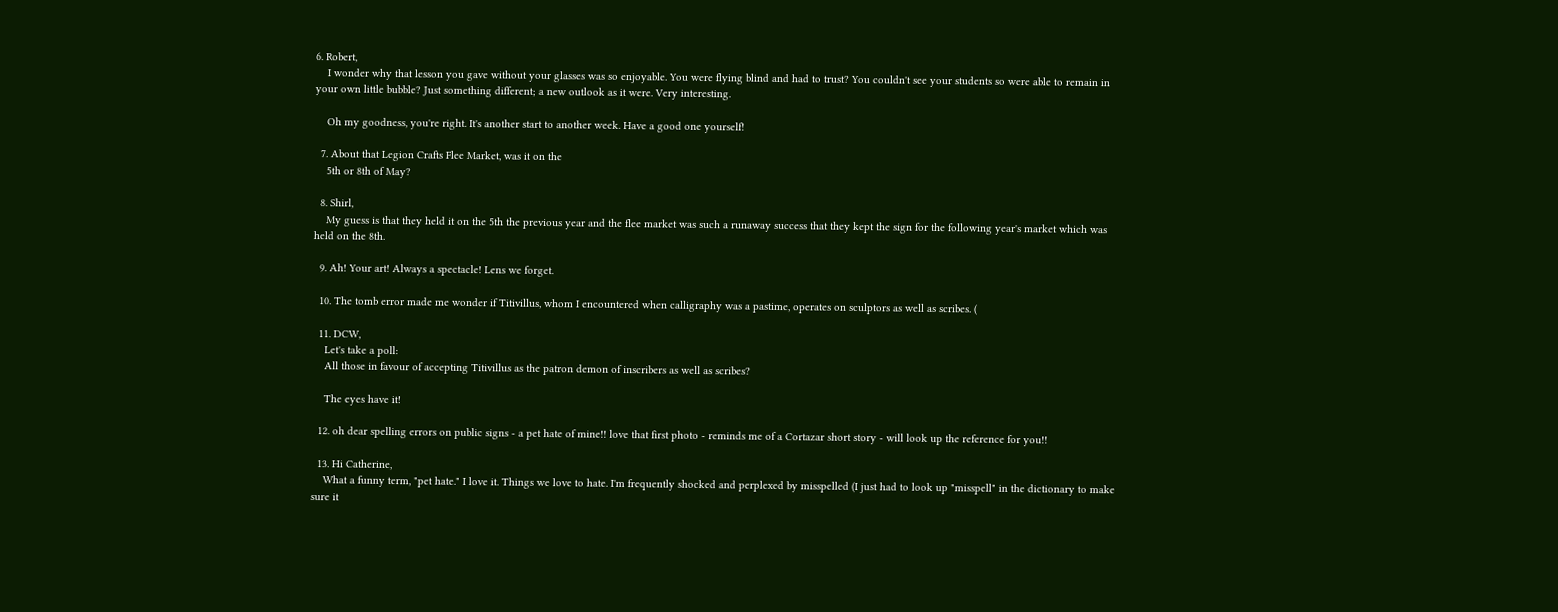6. Robert,
    I wonder why that lesson you gave without your glasses was so enjoyable. You were flying blind and had to trust? You couldn't see your students so were able to remain in your own little bubble? Just something different; a new outlook as it were. Very interesting.

    Oh my goodness, you're right. It's another start to another week. Have a good one yourself!

  7. About that Legion Crafts Flee Market, was it on the
    5th or 8th of May?

  8. Shirl,
    My guess is that they held it on the 5th the previous year and the flee market was such a runaway success that they kept the sign for the following year's market which was held on the 8th.

  9. Ah! Your art! Always a spectacle! Lens we forget.

  10. The tomb error made me wonder if Titivillus, whom I encountered when calligraphy was a pastime, operates on sculptors as well as scribes. (

  11. DCW,
    Let's take a poll:
    All those in favour of accepting Titivillus as the patron demon of inscribers as well as scribes?

    The eyes have it!

  12. oh dear spelling errors on public signs - a pet hate of mine!! love that first photo - reminds me of a Cortazar short story - will look up the reference for you!!

  13. Hi Catherine,
    What a funny term, "pet hate." I love it. Things we love to hate. I'm frequently shocked and perplexed by misspelled (I just had to look up "misspell" in the dictionary to make sure it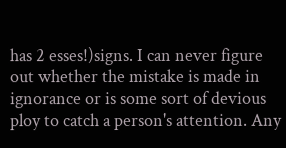has 2 esses!)signs. I can never figure out whether the mistake is made in ignorance or is some sort of devious ploy to catch a person's attention. Any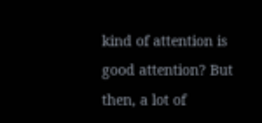kind of attention is good attention? But then, a lot of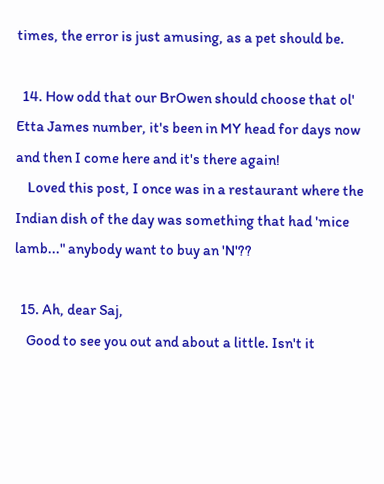times, the error is just amusing, as a pet should be.

  14. How odd that our BrOwen should choose that ol' Etta James number, it's been in MY head for days now and then I come here and it's there again!
    Loved this post, I once was in a restaurant where the Indian dish of the day was something that had 'mice lamb..." anybody want to buy an 'N'??

  15. Ah, dear Saj,
    Good to see you out and about a little. Isn't it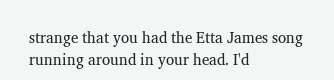strange that you had the Etta James song running around in your head. I'd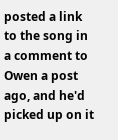posted a link to the song in a comment to Owen a post ago, and he'd picked up on it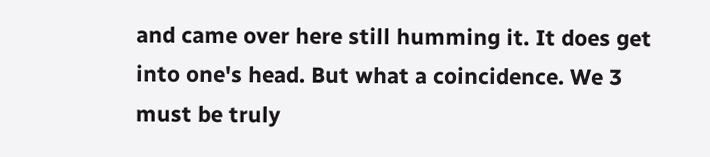and came over here still humming it. It does get into one's head. But what a coincidence. We 3 must be truly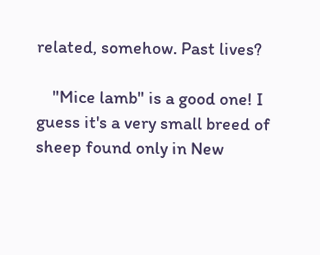related, somehow. Past lives?

    "Mice lamb" is a good one! I guess it's a very small breed of sheep found only in New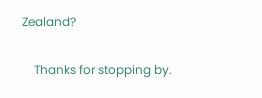Zealand?

    Thanks for stopping by.